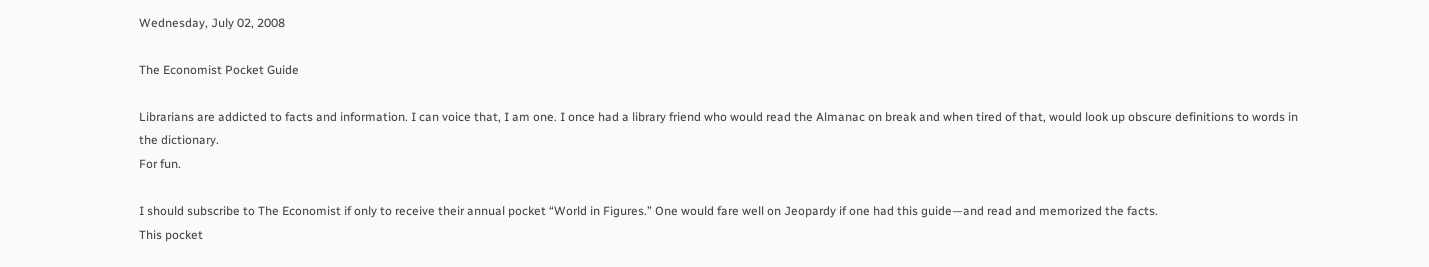Wednesday, July 02, 2008

The Economist Pocket Guide

Librarians are addicted to facts and information. I can voice that, I am one. I once had a library friend who would read the Almanac on break and when tired of that, would look up obscure definitions to words in the dictionary.
For fun.

I should subscribe to The Economist if only to receive their annual pocket “World in Figures.” One would fare well on Jeopardy if one had this guide—and read and memorized the facts.
This pocket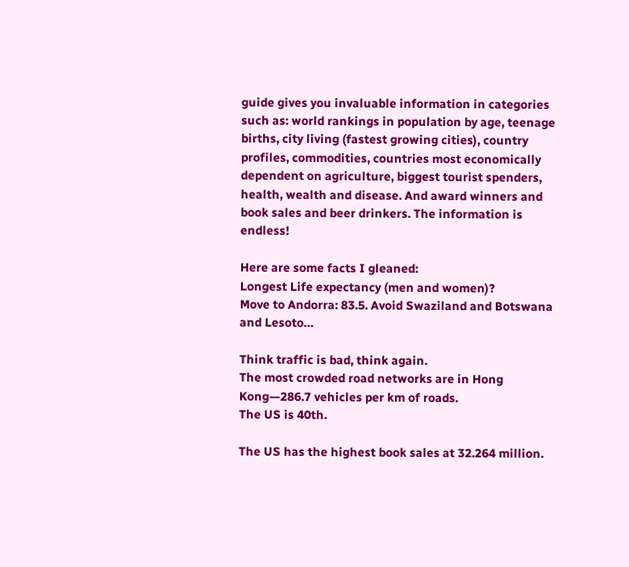guide gives you invaluable information in categories such as: world rankings in population by age, teenage births, city living (fastest growing cities), country profiles, commodities, countries most economically dependent on agriculture, biggest tourist spenders, health, wealth and disease. And award winners and book sales and beer drinkers. The information is endless!

Here are some facts I gleaned:
Longest Life expectancy (men and women)?
Move to Andorra: 83.5. Avoid Swaziland and Botswana and Lesoto…

Think traffic is bad, think again.
The most crowded road networks are in Hong Kong—286.7 vehicles per km of roads.
The US is 40th.

The US has the highest book sales at 32.264 million.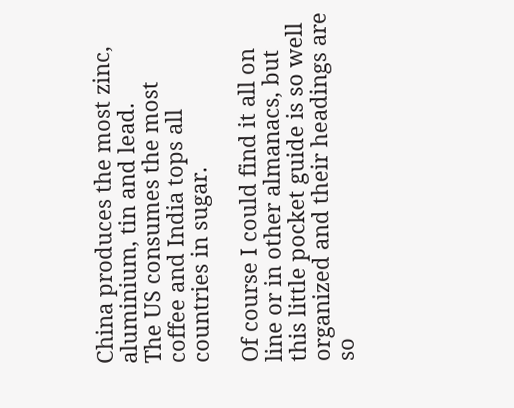China produces the most zinc, aluminium, tin and lead.
The US consumes the most coffee and India tops all countries in sugar.

Of course I could find it all on line or in other almanacs, but this little pocket guide is so well organized and their headings are so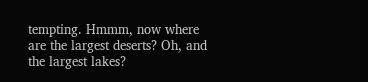tempting. Hmmm, now where are the largest deserts? Oh, and the largest lakes?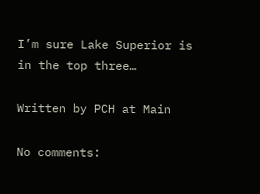I’m sure Lake Superior is in the top three…

Written by PCH at Main

No comments: